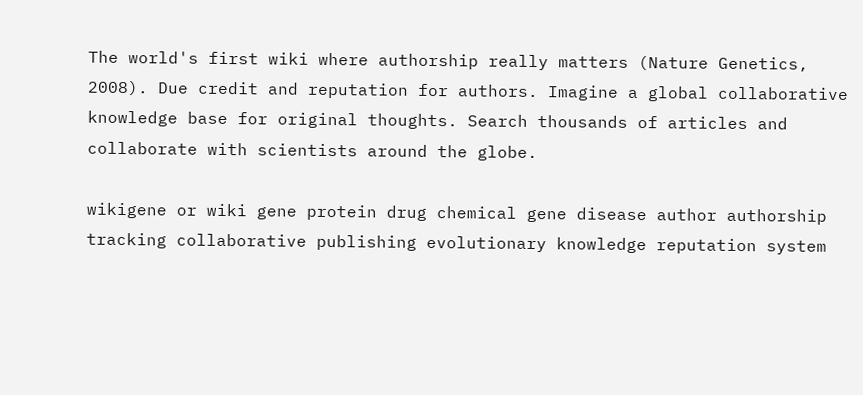The world's first wiki where authorship really matters (Nature Genetics, 2008). Due credit and reputation for authors. Imagine a global collaborative knowledge base for original thoughts. Search thousands of articles and collaborate with scientists around the globe.

wikigene or wiki gene protein drug chemical gene disease author authorship tracking collaborative publishing evolutionary knowledge reputation system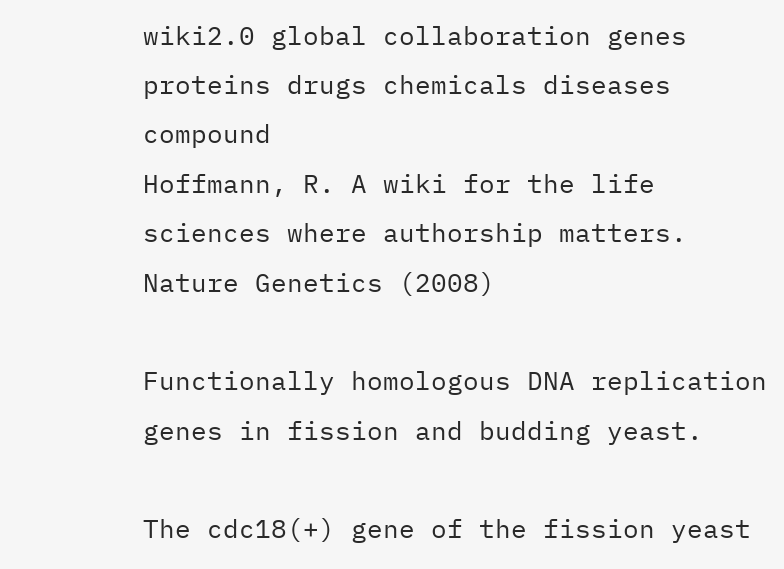wiki2.0 global collaboration genes proteins drugs chemicals diseases compound
Hoffmann, R. A wiki for the life sciences where authorship matters. Nature Genetics (2008)

Functionally homologous DNA replication genes in fission and budding yeast.

The cdc18(+) gene of the fission yeast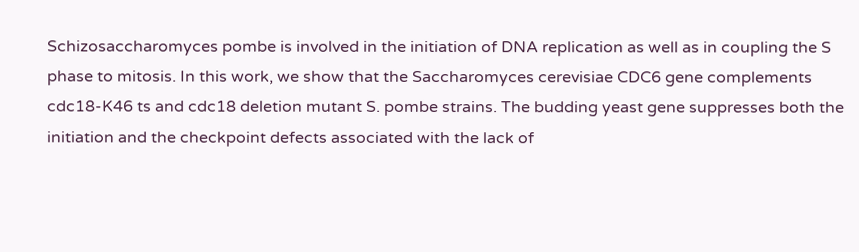Schizosaccharomyces pombe is involved in the initiation of DNA replication as well as in coupling the S phase to mitosis. In this work, we show that the Saccharomyces cerevisiae CDC6 gene complements cdc18-K46 ts and cdc18 deletion mutant S. pombe strains. The budding yeast gene suppresses both the initiation and the checkpoint defects associated with the lack of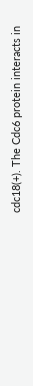cdc18(+). The Cdc6 protein interacts in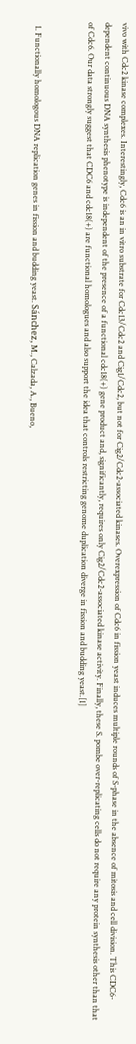vivo with Cdc2 kinase complexes. Interestingly, Cdc6 is an in vitro substrate for Cdc13/Cdc2 and Cig1/Cdc2, but not for Cig2/Cdc2-associated kinases. Overexpression of Cdc6 in fission yeast induces multiple rounds of S-phase in the absence of mitosis and cell division. This CDC6-dependent continuous DNA synthesis phenotype is independent of the presence of a functional cdc18(+) gene product and, significantly, requires only Cig2/Cdc2-associated kinase activity. Finally, these S. pombe over-replicating cells do not require any protein synthesis other than that of Cdc6. Our data strongly suggest that CDC6 and cdc18(+) are functional homologues and also support the idea that controls restricting genome duplication diverge in fission and budding yeast.[1]


  1. Functionally homologous DNA replication genes in fission and budding yeast. Sánchez, M., Calzada, A., Bueno,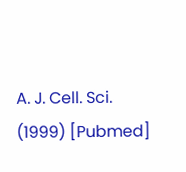A. J. Cell. Sci. (1999) [Pubmed]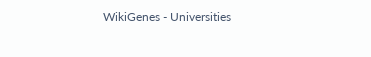WikiGenes - Universities